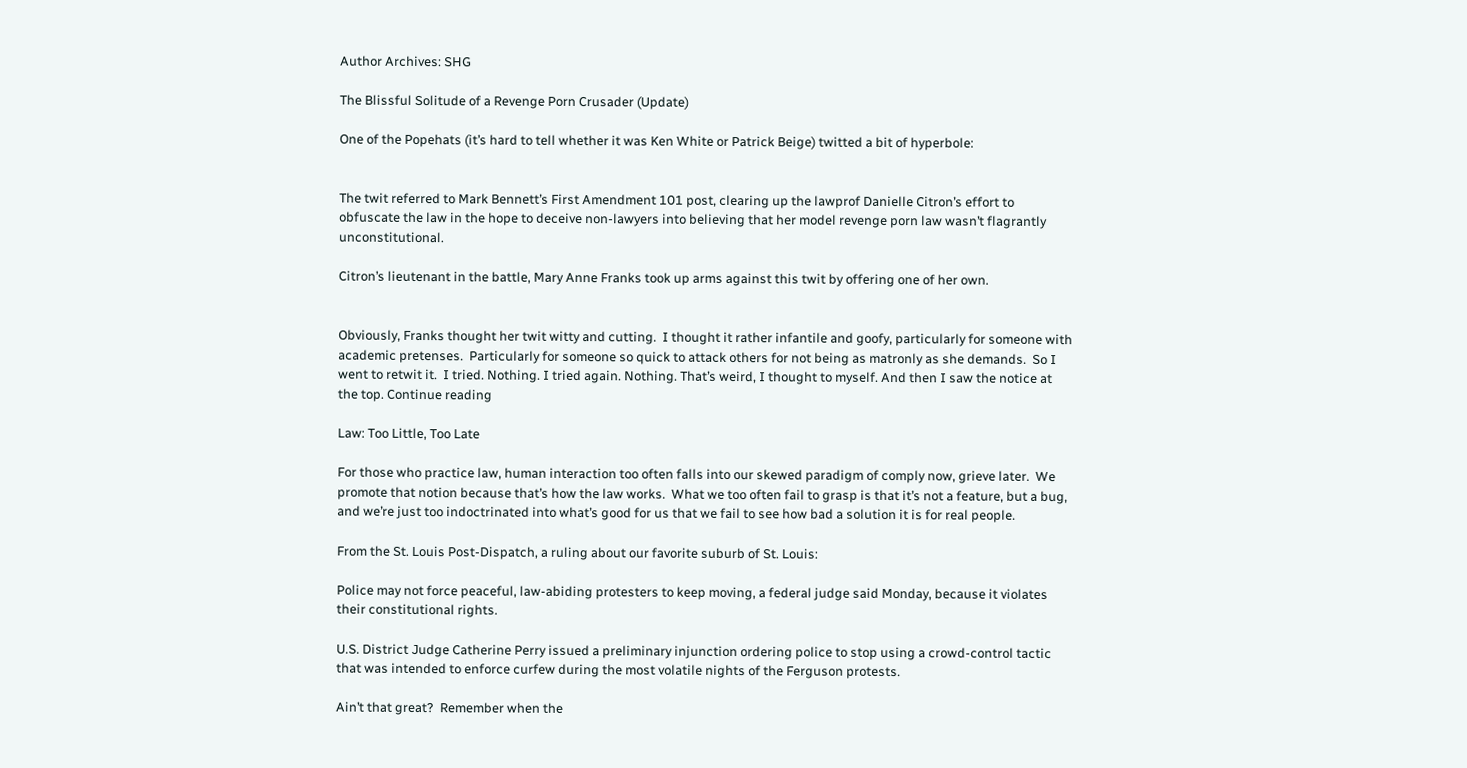Author Archives: SHG

The Blissful Solitude of a Revenge Porn Crusader (Update)

One of the Popehats (it’s hard to tell whether it was Ken White or Patrick Beige) twitted a bit of hyperbole:


The twit referred to Mark Bennett’s First Amendment 101 post, clearing up the lawprof Danielle Citron’s effort to obfuscate the law in the hope to deceive non-lawyers into believing that her model revenge porn law wasn’t flagrantly unconstitutional.

Citron’s lieutenant in the battle, Mary Anne Franks took up arms against this twit by offering one of her own.


Obviously, Franks thought her twit witty and cutting.  I thought it rather infantile and goofy, particularly for someone with academic pretenses.  Particularly for someone so quick to attack others for not being as matronly as she demands.  So I went to retwit it.  I tried. Nothing. I tried again. Nothing. That’s weird, I thought to myself. And then I saw the notice at the top. Continue reading

Law: Too Little, Too Late

For those who practice law, human interaction too often falls into our skewed paradigm of comply now, grieve later.  We promote that notion because that’s how the law works.  What we too often fail to grasp is that it’s not a feature, but a bug, and we’re just too indoctrinated into what’s good for us that we fail to see how bad a solution it is for real people.

From the St. Louis Post-Dispatch, a ruling about our favorite suburb of St. Louis:

Police may not force peaceful, law-abiding protesters to keep moving, a federal judge said Monday, because it violates their constitutional rights.

U.S. District Judge Catherine Perry issued a preliminary injunction ordering police to stop using a crowd-control tactic that was intended to enforce curfew during the most volatile nights of the Ferguson protests.

Ain’t that great?  Remember when the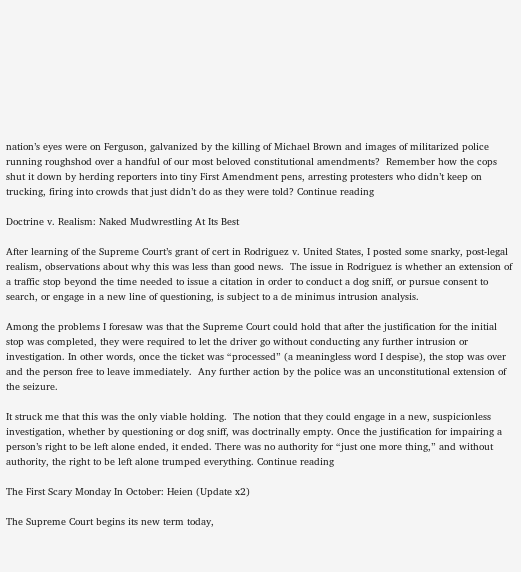nation’s eyes were on Ferguson, galvanized by the killing of Michael Brown and images of militarized police running roughshod over a handful of our most beloved constitutional amendments?  Remember how the cops shut it down by herding reporters into tiny First Amendment pens, arresting protesters who didn’t keep on trucking, firing into crowds that just didn’t do as they were told? Continue reading

Doctrine v. Realism: Naked Mudwrestling At Its Best

After learning of the Supreme Court’s grant of cert in Rodriguez v. United States, I posted some snarky, post-legal realism, observations about why this was less than good news.  The issue in Rodriguez is whether an extension of a traffic stop beyond the time needed to issue a citation in order to conduct a dog sniff, or pursue consent to search, or engage in a new line of questioning, is subject to a de minimus intrusion analysis.

Among the problems I foresaw was that the Supreme Court could hold that after the justification for the initial stop was completed, they were required to let the driver go without conducting any further intrusion or investigation. In other words, once the ticket was “processed” (a meaningless word I despise), the stop was over and the person free to leave immediately.  Any further action by the police was an unconstitutional extension of the seizure.

It struck me that this was the only viable holding.  The notion that they could engage in a new, suspicionless investigation, whether by questioning or dog sniff, was doctrinally empty. Once the justification for impairing a person’s right to be left alone ended, it ended. There was no authority for “just one more thing,” and without authority, the right to be left alone trumped everything. Continue reading

The First Scary Monday In October: Heien (Update x2)

The Supreme Court begins its new term today,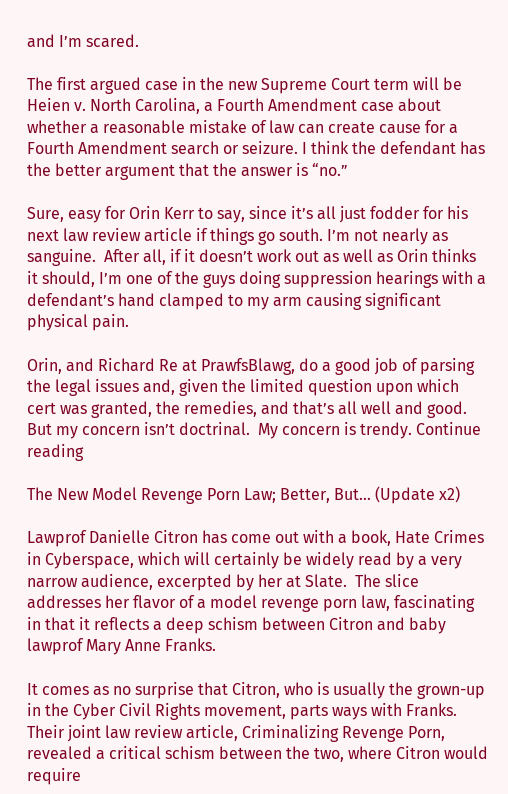and I’m scared.

The first argued case in the new Supreme Court term will be Heien v. North Carolina, a Fourth Amendment case about whether a reasonable mistake of law can create cause for a Fourth Amendment search or seizure. I think the defendant has the better argument that the answer is “no.”

Sure, easy for Orin Kerr to say, since it’s all just fodder for his next law review article if things go south. I’m not nearly as sanguine.  After all, if it doesn’t work out as well as Orin thinks it should, I’m one of the guys doing suppression hearings with a defendant’s hand clamped to my arm causing significant physical pain.

Orin, and Richard Re at PrawfsBlawg, do a good job of parsing the legal issues and, given the limited question upon which cert was granted, the remedies, and that’s all well and good.  But my concern isn’t doctrinal.  My concern is trendy. Continue reading

The New Model Revenge Porn Law; Better, But… (Update x2)

Lawprof Danielle Citron has come out with a book, Hate Crimes in Cyberspace, which will certainly be widely read by a very narrow audience, excerpted by her at Slate.  The slice addresses her flavor of a model revenge porn law, fascinating in that it reflects a deep schism between Citron and baby lawprof Mary Anne Franks.

It comes as no surprise that Citron, who is usually the grown-up in the Cyber Civil Rights movement, parts ways with Franks.  Their joint law review article, Criminalizing Revenge Porn, revealed a critical schism between the two, where Citron would require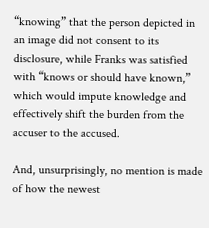“knowing” that the person depicted in an image did not consent to its disclosure, while Franks was satisfied with “knows or should have known,” which would impute knowledge and effectively shift the burden from the accuser to the accused.

And, unsurprisingly, no mention is made of how the newest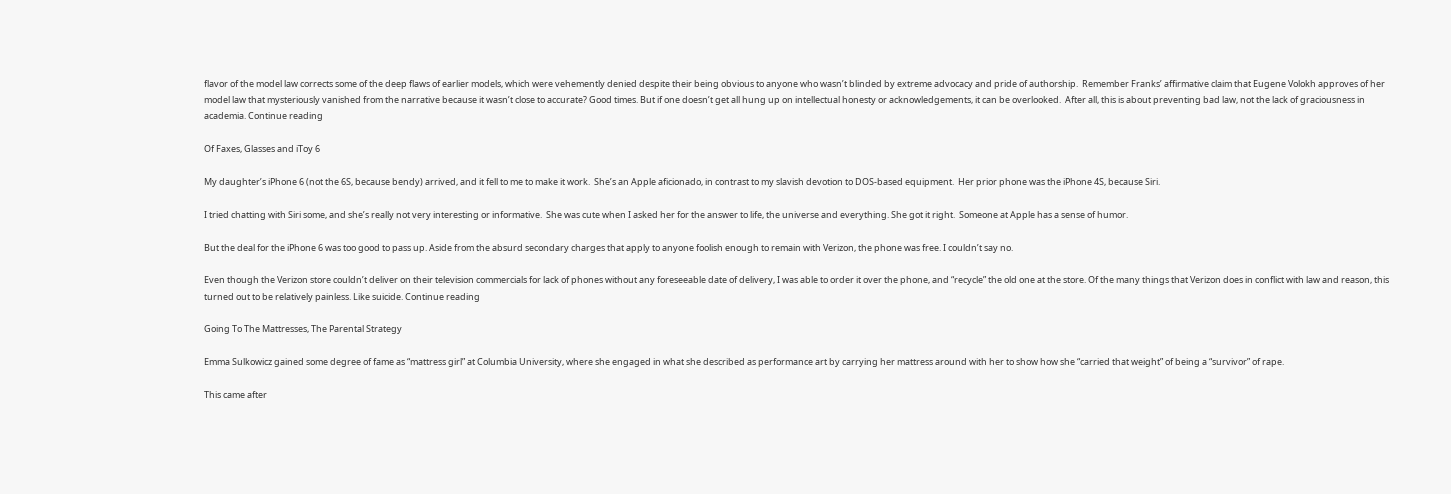flavor of the model law corrects some of the deep flaws of earlier models, which were vehemently denied despite their being obvious to anyone who wasn’t blinded by extreme advocacy and pride of authorship.  Remember Franks’ affirmative claim that Eugene Volokh approves of her model law that mysteriously vanished from the narrative because it wasn’t close to accurate? Good times. But if one doesn’t get all hung up on intellectual honesty or acknowledgements, it can be overlooked.  After all, this is about preventing bad law, not the lack of graciousness in academia. Continue reading

Of Faxes, Glasses and iToy 6

My daughter’s iPhone 6 (not the 6S, because bendy) arrived, and it fell to me to make it work.  She’s an Apple aficionado, in contrast to my slavish devotion to DOS-based equipment.  Her prior phone was the iPhone 4S, because Siri.

I tried chatting with Siri some, and she’s really not very interesting or informative.  She was cute when I asked her for the answer to life, the universe and everything. She got it right.  Someone at Apple has a sense of humor.

But the deal for the iPhone 6 was too good to pass up. Aside from the absurd secondary charges that apply to anyone foolish enough to remain with Verizon, the phone was free. I couldn’t say no.

Even though the Verizon store couldn’t deliver on their television commercials for lack of phones without any foreseeable date of delivery, I was able to order it over the phone, and “recycle” the old one at the store. Of the many things that Verizon does in conflict with law and reason, this turned out to be relatively painless. Like suicide. Continue reading

Going To The Mattresses, The Parental Strategy

Emma Sulkowicz gained some degree of fame as “mattress girl” at Columbia University, where she engaged in what she described as performance art by carrying her mattress around with her to show how she “carried that weight” of being a “survivor” of rape.

This came after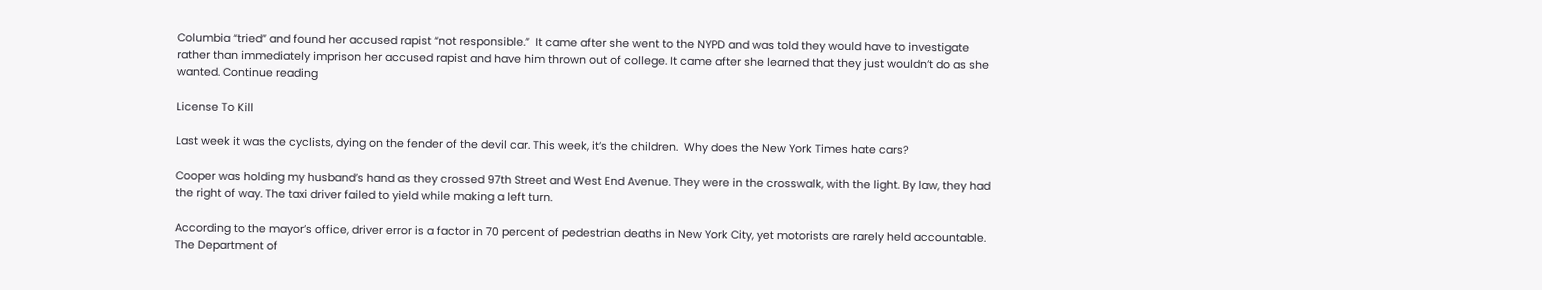Columbia “tried” and found her accused rapist “not responsible.”  It came after she went to the NYPD and was told they would have to investigate rather than immediately imprison her accused rapist and have him thrown out of college. It came after she learned that they just wouldn’t do as she wanted. Continue reading

License To Kill

Last week it was the cyclists, dying on the fender of the devil car. This week, it’s the children.  Why does the New York Times hate cars?

Cooper was holding my husband’s hand as they crossed 97th Street and West End Avenue. They were in the crosswalk, with the light. By law, they had the right of way. The taxi driver failed to yield while making a left turn.

According to the mayor’s office, driver error is a factor in 70 percent of pedestrian deaths in New York City, yet motorists are rarely held accountable. The Department of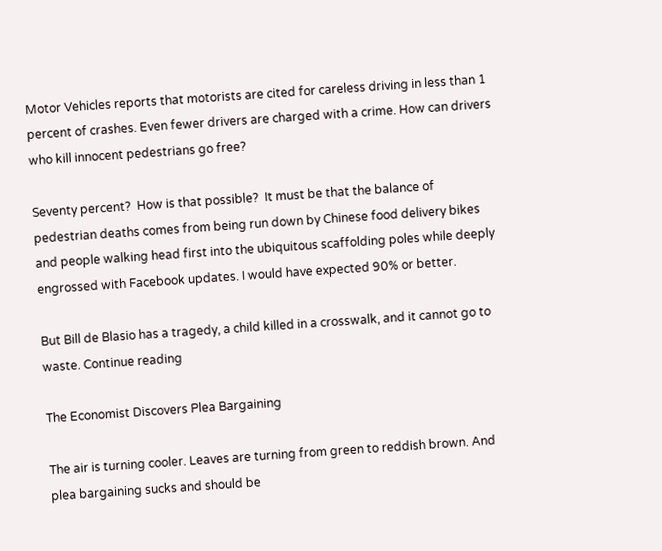Motor Vehicles reports that motorists are cited for careless driving in less than 1 percent of crashes. Even fewer drivers are charged with a crime. How can drivers who kill innocent pedestrians go free?

Seventy percent?  How is that possible?  It must be that the balance of pedestrian deaths comes from being run down by Chinese food delivery bikes and people walking head first into the ubiquitous scaffolding poles while deeply engrossed with Facebook updates. I would have expected 90% or better.

But Bill de Blasio has a tragedy, a child killed in a crosswalk, and it cannot go to waste. Continue reading

The Economist Discovers Plea Bargaining

The air is turning cooler. Leaves are turning from green to reddish brown. And plea bargaining sucks and should be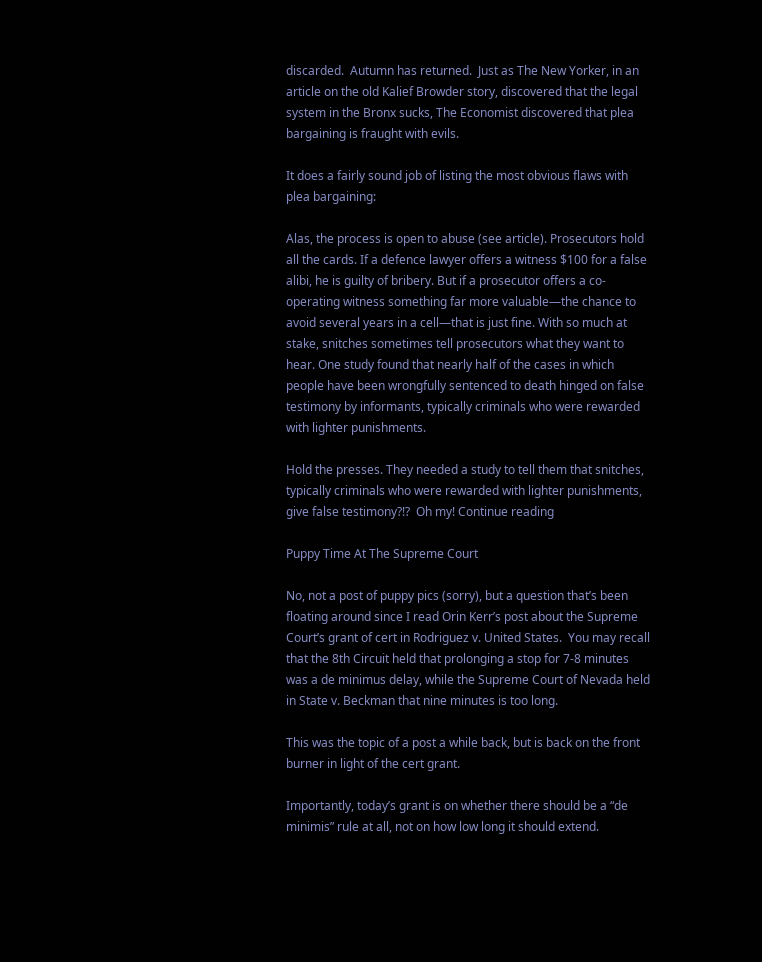discarded.  Autumn has returned.  Just as The New Yorker, in an article on the old Kalief Browder story, discovered that the legal system in the Bronx sucks, The Economist discovered that plea bargaining is fraught with evils.

It does a fairly sound job of listing the most obvious flaws with plea bargaining:

Alas, the process is open to abuse (see article). Prosecutors hold all the cards. If a defence lawyer offers a witness $100 for a false alibi, he is guilty of bribery. But if a prosecutor offers a co-operating witness something far more valuable—the chance to avoid several years in a cell—that is just fine. With so much at stake, snitches sometimes tell prosecutors what they want to hear. One study found that nearly half of the cases in which people have been wrongfully sentenced to death hinged on false testimony by informants, typically criminals who were rewarded with lighter punishments.

Hold the presses. They needed a study to tell them that snitches, typically criminals who were rewarded with lighter punishments, give false testimony?!?  Oh my! Continue reading

Puppy Time At The Supreme Court

No, not a post of puppy pics (sorry), but a question that’s been floating around since I read Orin Kerr’s post about the Supreme Court’s grant of cert in Rodriguez v. United States.  You may recall that the 8th Circuit held that prolonging a stop for 7-8 minutes was a de minimus delay, while the Supreme Court of Nevada held in State v. Beckman that nine minutes is too long.

This was the topic of a post a while back, but is back on the front burner in light of the cert grant.

Importantly, today’s grant is on whether there should be a “de minimis” rule at all, not on how low long it should extend.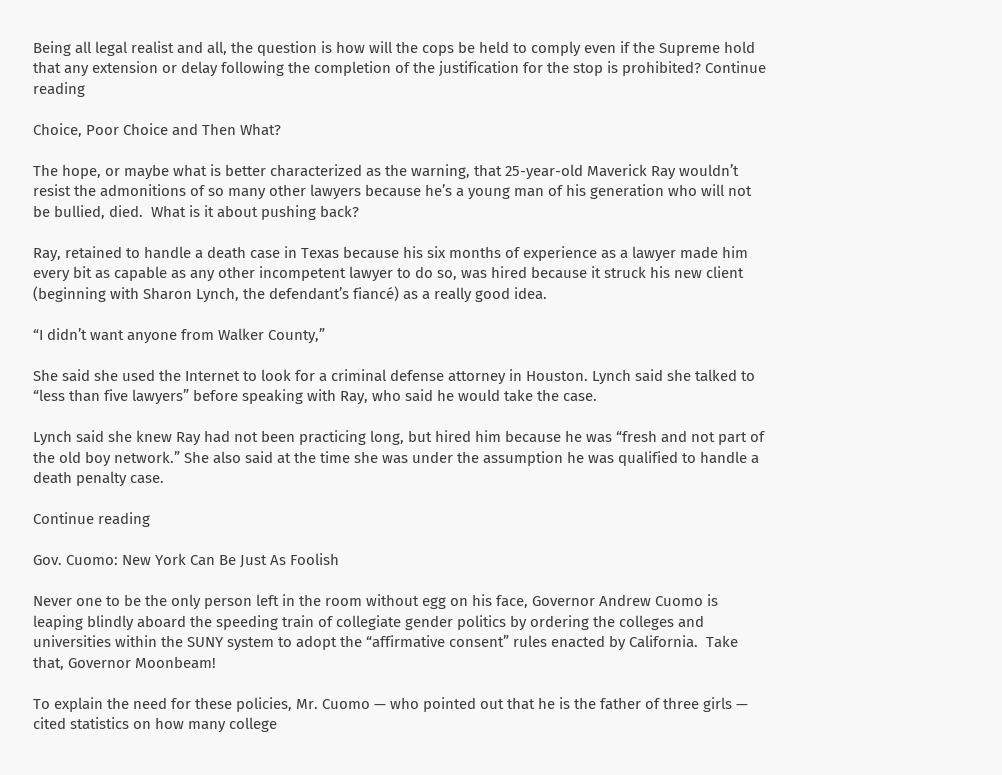Being all legal realist and all, the question is how will the cops be held to comply even if the Supreme hold that any extension or delay following the completion of the justification for the stop is prohibited? Continue reading

Choice, Poor Choice and Then What?

The hope, or maybe what is better characterized as the warning, that 25-year-old Maverick Ray wouldn’t resist the admonitions of so many other lawyers because he’s a young man of his generation who will not be bullied, died.  What is it about pushing back?

Ray, retained to handle a death case in Texas because his six months of experience as a lawyer made him every bit as capable as any other incompetent lawyer to do so, was hired because it struck his new client (beginning with Sharon Lynch, the defendant’s fiancé) as a really good idea.

“I didn’t want anyone from Walker County,”

She said she used the Internet to look for a criminal defense attorney in Houston. Lynch said she talked to “less than five lawyers” before speaking with Ray, who said he would take the case.

Lynch said she knew Ray had not been practicing long, but hired him because he was “fresh and not part of the old boy network.” She also said at the time she was under the assumption he was qualified to handle a death penalty case.

Continue reading

Gov. Cuomo: New York Can Be Just As Foolish

Never one to be the only person left in the room without egg on his face, Governor Andrew Cuomo is leaping blindly aboard the speeding train of collegiate gender politics by ordering the colleges and universities within the SUNY system to adopt the “affirmative consent” rules enacted by California.  Take that, Governor Moonbeam!

To explain the need for these policies, Mr. Cuomo — who pointed out that he is the father of three girls — cited statistics on how many college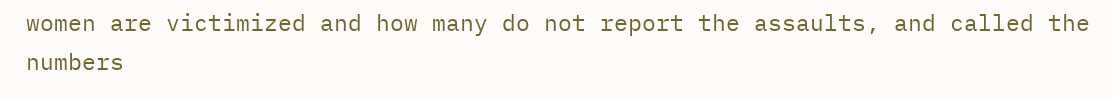women are victimized and how many do not report the assaults, and called the numbers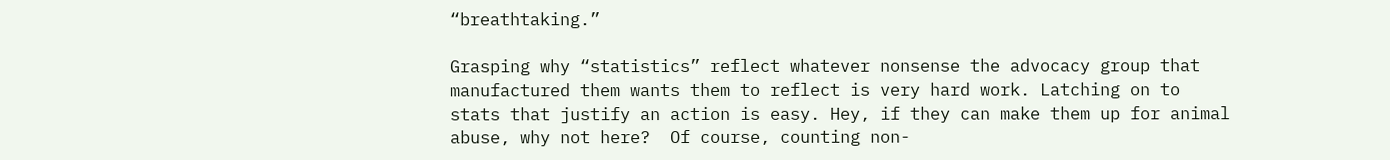“breathtaking.”

Grasping why “statistics” reflect whatever nonsense the advocacy group that manufactured them wants them to reflect is very hard work. Latching on to stats that justify an action is easy. Hey, if they can make them up for animal abuse, why not here?  Of course, counting non-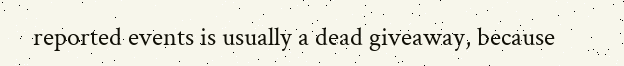reported events is usually a dead giveaway, because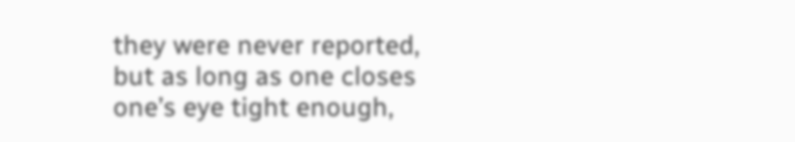they were never reported, but as long as one closes one’s eye tight enough,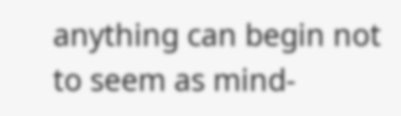anything can begin not to seem as mind-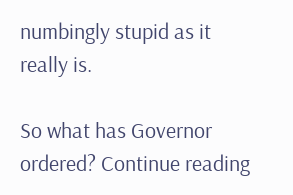numbingly stupid as it really is.

So what has Governor ordered? Continue reading